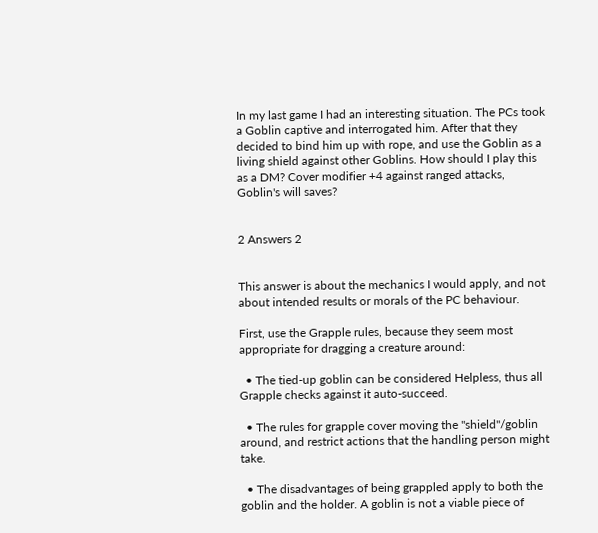In my last game I had an interesting situation. The PCs took a Goblin captive and interrogated him. After that they decided to bind him up with rope, and use the Goblin as a living shield against other Goblins. How should I play this as a DM? Cover modifier +4 against ranged attacks, Goblin's will saves?


2 Answers 2


This answer is about the mechanics I would apply, and not about intended results or morals of the PC behaviour.

First, use the Grapple rules, because they seem most appropriate for dragging a creature around:

  • The tied-up goblin can be considered Helpless, thus all Grapple checks against it auto-succeed.

  • The rules for grapple cover moving the "shield"/goblin around, and restrict actions that the handling person might take.

  • The disadvantages of being grappled apply to both the goblin and the holder. A goblin is not a viable piece of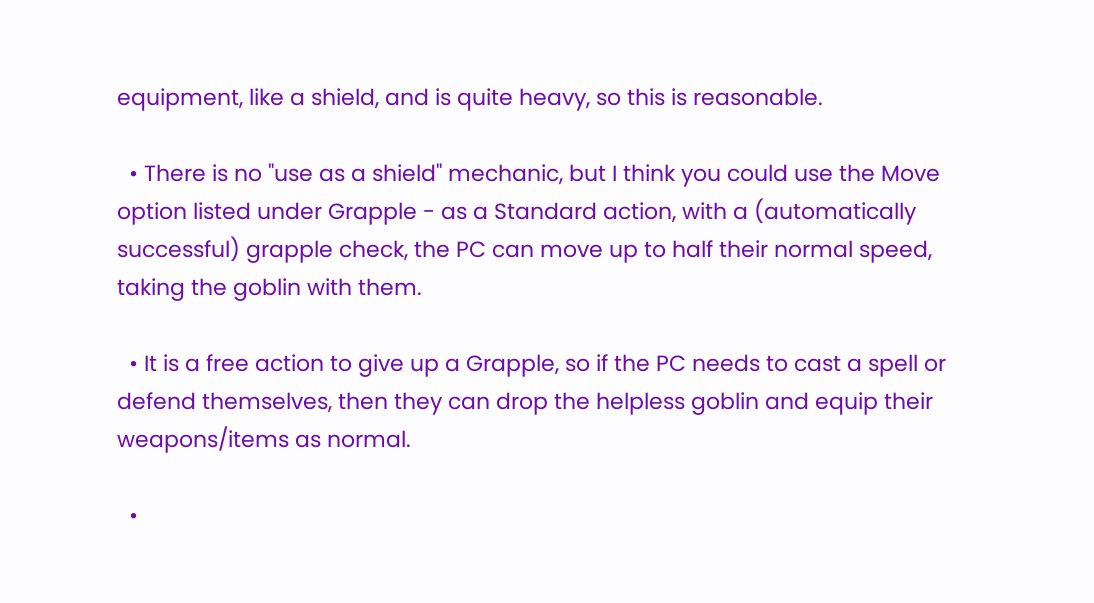equipment, like a shield, and is quite heavy, so this is reasonable.

  • There is no "use as a shield" mechanic, but I think you could use the Move option listed under Grapple - as a Standard action, with a (automatically successful) grapple check, the PC can move up to half their normal speed, taking the goblin with them.

  • It is a free action to give up a Grapple, so if the PC needs to cast a spell or defend themselves, then they can drop the helpless goblin and equip their weapons/items as normal.

  •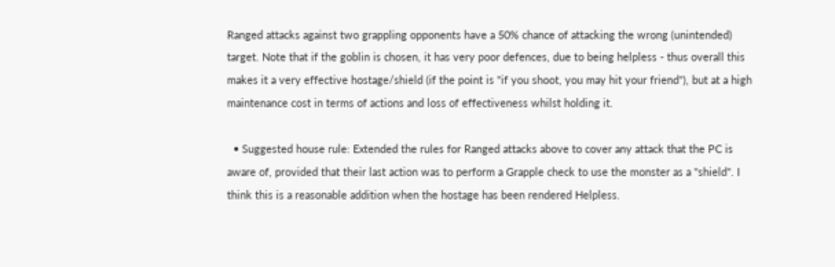Ranged attacks against two grappling opponents have a 50% chance of attacking the wrong (unintended) target. Note that if the goblin is chosen, it has very poor defences, due to being helpless - thus overall this makes it a very effective hostage/shield (if the point is "if you shoot, you may hit your friend"), but at a high maintenance cost in terms of actions and loss of effectiveness whilst holding it.

  • Suggested house rule: Extended the rules for Ranged attacks above to cover any attack that the PC is aware of, provided that their last action was to perform a Grapple check to use the monster as a "shield". I think this is a reasonable addition when the hostage has been rendered Helpless.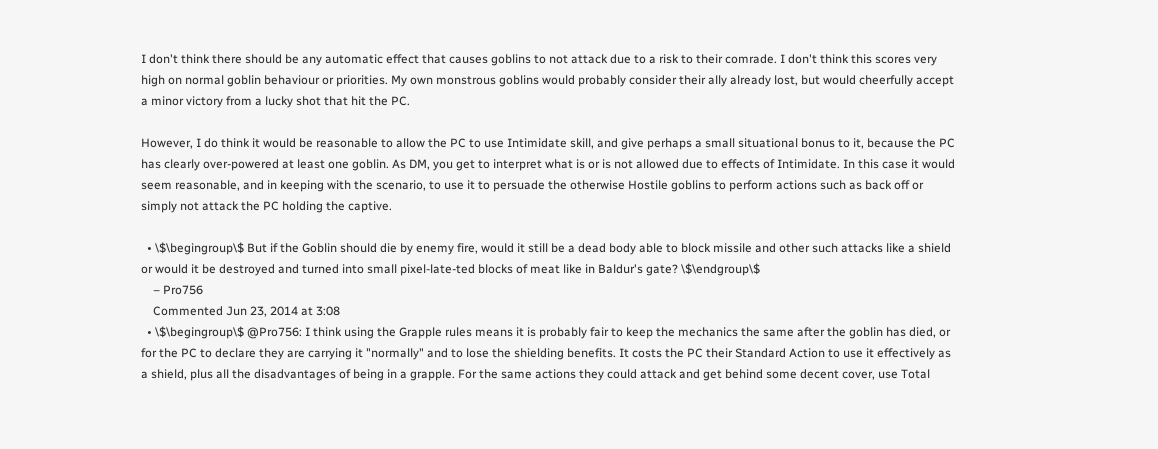I don't think there should be any automatic effect that causes goblins to not attack due to a risk to their comrade. I don't think this scores very high on normal goblin behaviour or priorities. My own monstrous goblins would probably consider their ally already lost, but would cheerfully accept a minor victory from a lucky shot that hit the PC.

However, I do think it would be reasonable to allow the PC to use Intimidate skill, and give perhaps a small situational bonus to it, because the PC has clearly over-powered at least one goblin. As DM, you get to interpret what is or is not allowed due to effects of Intimidate. In this case it would seem reasonable, and in keeping with the scenario, to use it to persuade the otherwise Hostile goblins to perform actions such as back off or simply not attack the PC holding the captive.

  • \$\begingroup\$ But if the Goblin should die by enemy fire, would it still be a dead body able to block missile and other such attacks like a shield or would it be destroyed and turned into small pixel-late-ted blocks of meat like in Baldur's gate? \$\endgroup\$
    – Pro756
    Commented Jun 23, 2014 at 3:08
  • \$\begingroup\$ @Pro756: I think using the Grapple rules means it is probably fair to keep the mechanics the same after the goblin has died, or for the PC to declare they are carrying it "normally" and to lose the shielding benefits. It costs the PC their Standard Action to use it effectively as a shield, plus all the disadvantages of being in a grapple. For the same actions they could attack and get behind some decent cover, use Total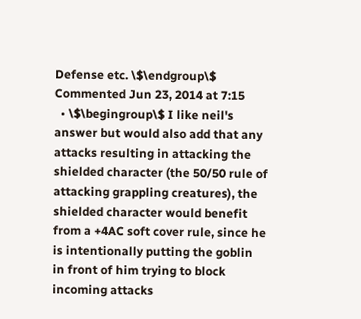Defense etc. \$\endgroup\$ Commented Jun 23, 2014 at 7:15
  • \$\begingroup\$ I like neil's answer but would also add that any attacks resulting in attacking the shielded character (the 50/50 rule of attacking grappling creatures), the shielded character would benefit from a +4AC soft cover rule, since he is intentionally putting the goblin in front of him trying to block incoming attacks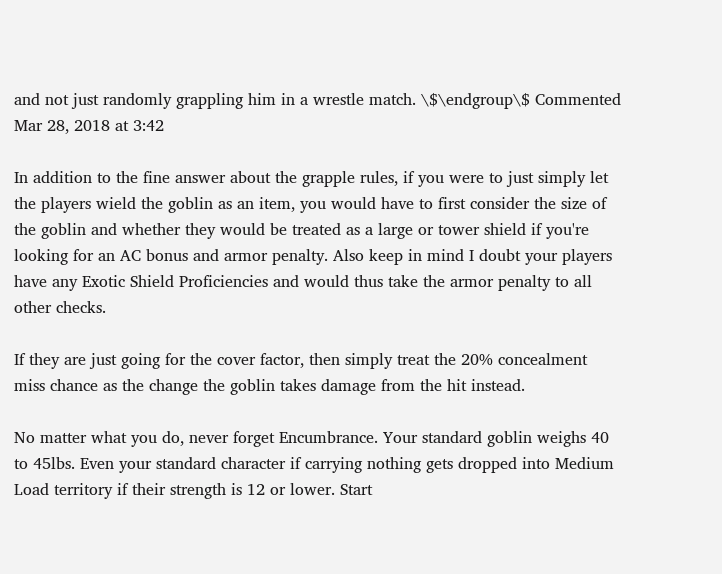and not just randomly grappling him in a wrestle match. \$\endgroup\$ Commented Mar 28, 2018 at 3:42

In addition to the fine answer about the grapple rules, if you were to just simply let the players wield the goblin as an item, you would have to first consider the size of the goblin and whether they would be treated as a large or tower shield if you're looking for an AC bonus and armor penalty. Also keep in mind I doubt your players have any Exotic Shield Proficiencies and would thus take the armor penalty to all other checks.

If they are just going for the cover factor, then simply treat the 20% concealment miss chance as the change the goblin takes damage from the hit instead.

No matter what you do, never forget Encumbrance. Your standard goblin weighs 40 to 45lbs. Even your standard character if carrying nothing gets dropped into Medium Load territory if their strength is 12 or lower. Start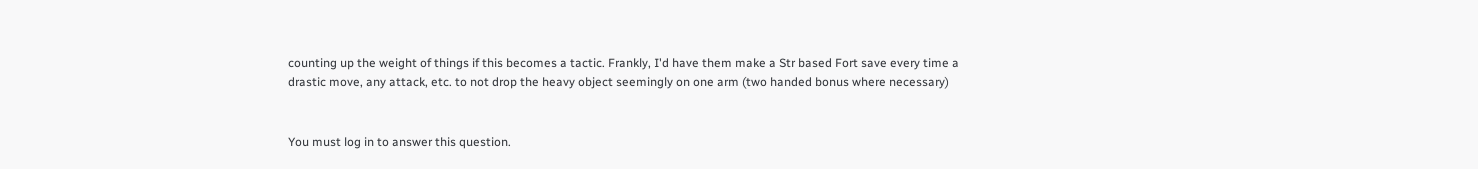counting up the weight of things if this becomes a tactic. Frankly, I'd have them make a Str based Fort save every time a drastic move, any attack, etc. to not drop the heavy object seemingly on one arm (two handed bonus where necessary)


You must log in to answer this question.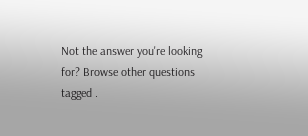Not the answer you're looking for? Browse other questions tagged .